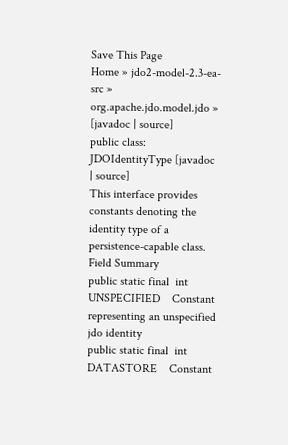Save This Page
Home » jdo2-model-2.3-ea-src » org.apache.jdo.model.jdo » [javadoc | source]
public class: JDOIdentityType [javadoc | source]
This interface provides constants denoting the identity type of a persistence-capable class.
Field Summary
public static final  int UNSPECIFIED    Constant representing an unspecified jdo identity
public static final  int DATASTORE    Constant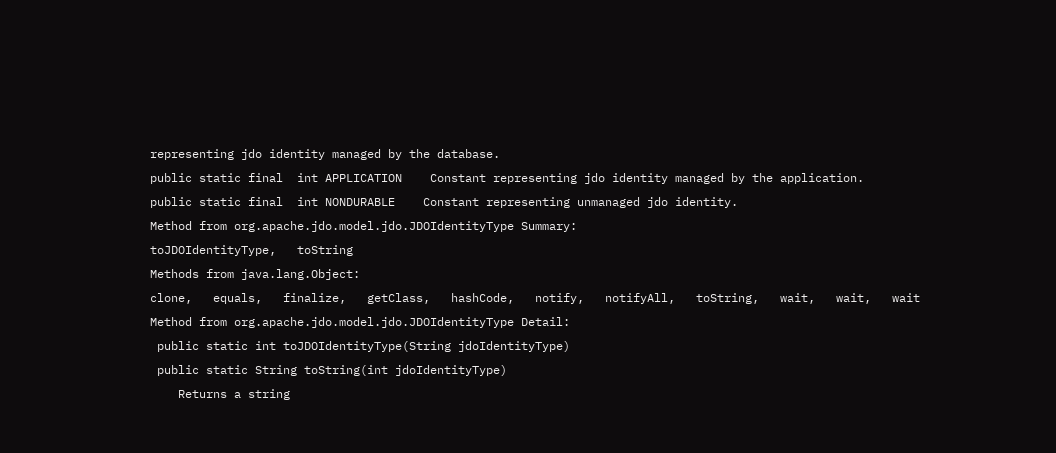representing jdo identity managed by the database.
public static final  int APPLICATION    Constant representing jdo identity managed by the application.
public static final  int NONDURABLE    Constant representing unmanaged jdo identity.
Method from org.apache.jdo.model.jdo.JDOIdentityType Summary:
toJDOIdentityType,   toString
Methods from java.lang.Object:
clone,   equals,   finalize,   getClass,   hashCode,   notify,   notifyAll,   toString,   wait,   wait,   wait
Method from org.apache.jdo.model.jdo.JDOIdentityType Detail:
 public static int toJDOIdentityType(String jdoIdentityType)
 public static String toString(int jdoIdentityType)
    Returns a string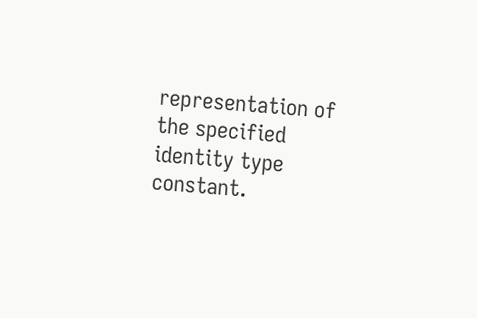representation of the specified identity type constant.